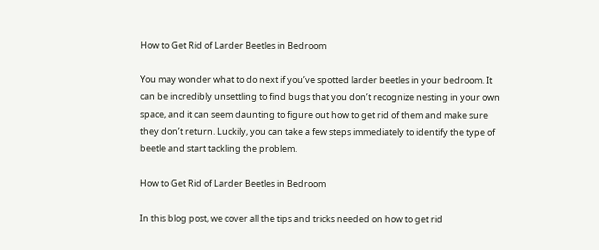How to Get Rid of Larder Beetles in Bedroom

You may wonder what to do next if you’ve spotted larder beetles in your bedroom. It can be incredibly unsettling to find bugs that you don’t recognize nesting in your own space, and it can seem daunting to figure out how to get rid of them and make sure they don’t return. Luckily, you can take a few steps immediately to identify the type of beetle and start tackling the problem.

How to Get Rid of Larder Beetles in Bedroom

In this blog post, we cover all the tips and tricks needed on how to get rid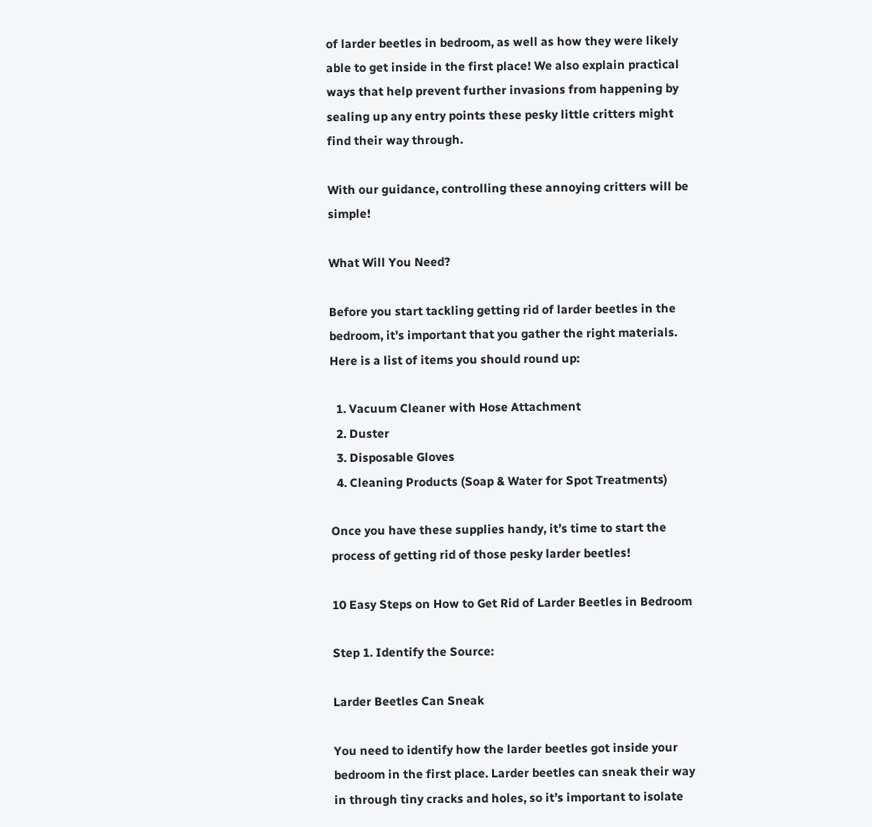of larder beetles in bedroom, as well as how they were likely able to get inside in the first place! We also explain practical ways that help prevent further invasions from happening by sealing up any entry points these pesky little critters might find their way through.

With our guidance, controlling these annoying critters will be simple!

What Will You Need?

Before you start tackling getting rid of larder beetles in the bedroom, it’s important that you gather the right materials. Here is a list of items you should round up:

  1. Vacuum Cleaner with Hose Attachment
  2. Duster
  3. Disposable Gloves
  4. Cleaning Products (Soap & Water for Spot Treatments)

Once you have these supplies handy, it’s time to start the process of getting rid of those pesky larder beetles!

10 Easy Steps on How to Get Rid of Larder Beetles in Bedroom

Step 1. Identify the Source:

Larder Beetles Can Sneak

You need to identify how the larder beetles got inside your bedroom in the first place. Larder beetles can sneak their way in through tiny cracks and holes, so it’s important to isolate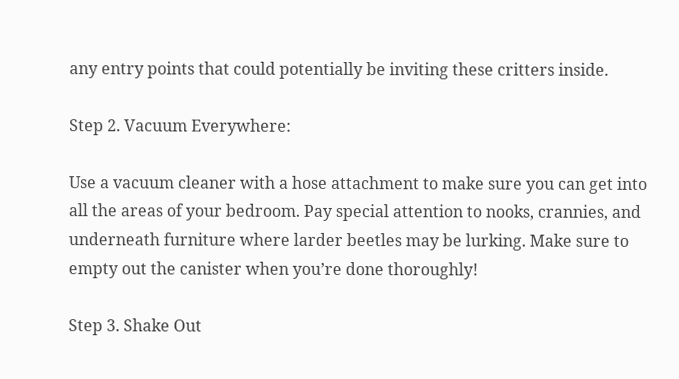any entry points that could potentially be inviting these critters inside.

Step 2. Vacuum Everywhere:

Use a vacuum cleaner with a hose attachment to make sure you can get into all the areas of your bedroom. Pay special attention to nooks, crannies, and underneath furniture where larder beetles may be lurking. Make sure to empty out the canister when you’re done thoroughly!

Step 3. Shake Out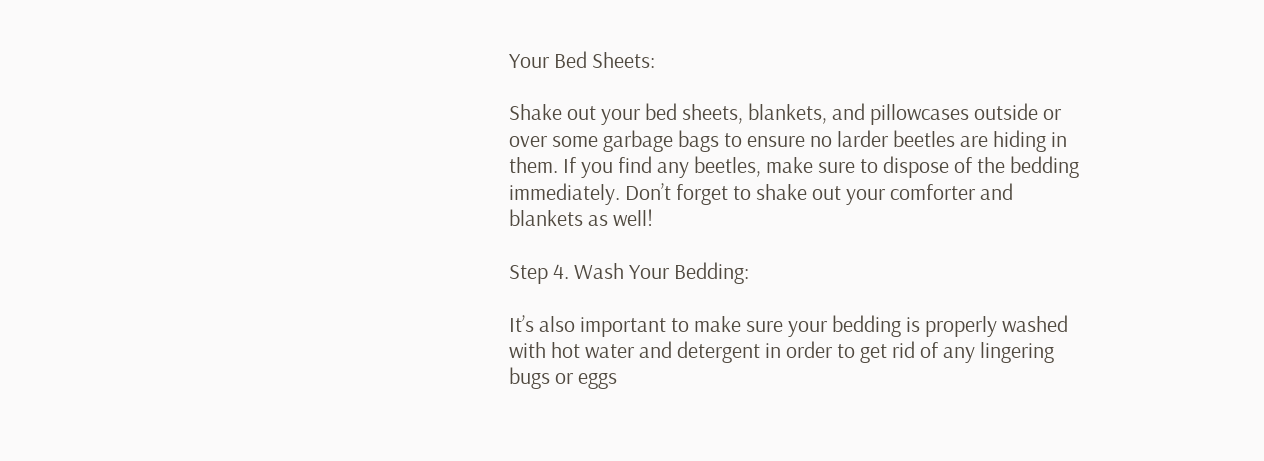Your Bed Sheets:

Shake out your bed sheets, blankets, and pillowcases outside or over some garbage bags to ensure no larder beetles are hiding in them. If you find any beetles, make sure to dispose of the bedding immediately. Don’t forget to shake out your comforter and blankets as well!

Step 4. Wash Your Bedding:

It’s also important to make sure your bedding is properly washed with hot water and detergent in order to get rid of any lingering bugs or eggs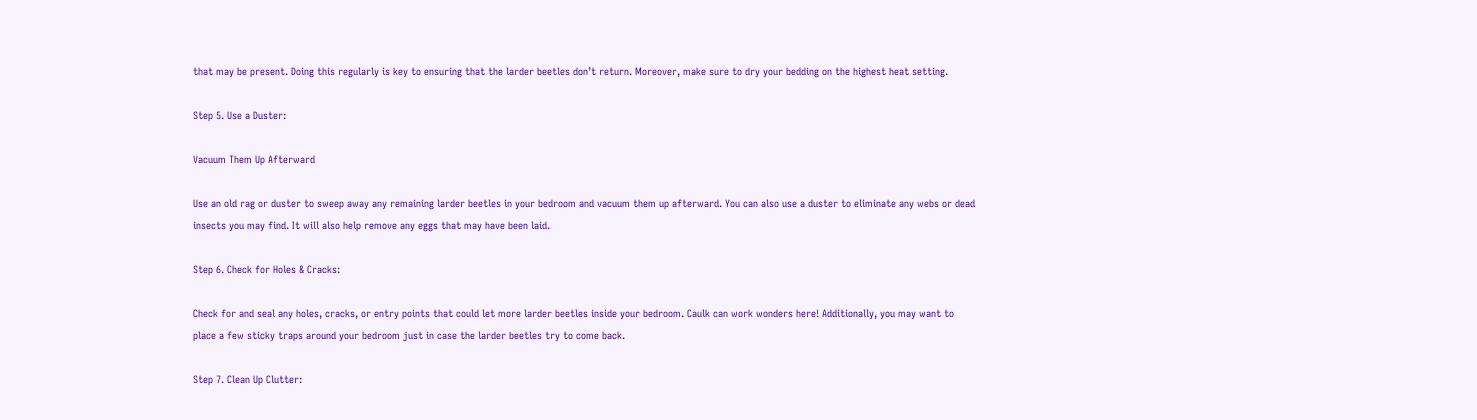that may be present. Doing this regularly is key to ensuring that the larder beetles don’t return. Moreover, make sure to dry your bedding on the highest heat setting.

Step 5. Use a Duster:

Vacuum Them Up Afterward

Use an old rag or duster to sweep away any remaining larder beetles in your bedroom and vacuum them up afterward. You can also use a duster to eliminate any webs or dead insects you may find. It will also help remove any eggs that may have been laid.

Step 6. Check for Holes & Cracks:

Check for and seal any holes, cracks, or entry points that could let more larder beetles inside your bedroom. Caulk can work wonders here! Additionally, you may want to place a few sticky traps around your bedroom just in case the larder beetles try to come back.

Step 7. Clean Up Clutter: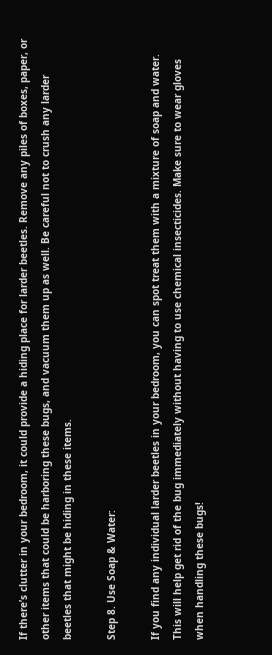If there’s clutter in your bedroom, it could provide a hiding place for larder beetles. Remove any piles of boxes, paper, or other items that could be harboring these bugs, and vacuum them up as well. Be careful not to crush any larder beetles that might be hiding in these items.

Step 8. Use Soap & Water:

If you find any individual larder beetles in your bedroom, you can spot treat them with a mixture of soap and water. This will help get rid of the bug immediately without having to use chemical insecticides. Make sure to wear gloves when handling these bugs!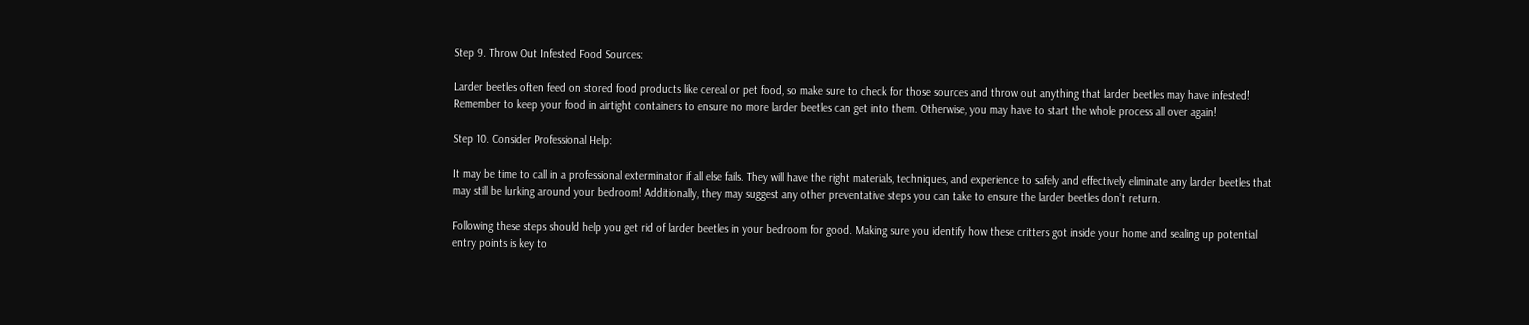Step 9. Throw Out Infested Food Sources:

Larder beetles often feed on stored food products like cereal or pet food, so make sure to check for those sources and throw out anything that larder beetles may have infested! Remember to keep your food in airtight containers to ensure no more larder beetles can get into them. Otherwise, you may have to start the whole process all over again!

Step 10. Consider Professional Help:

It may be time to call in a professional exterminator if all else fails. They will have the right materials, techniques, and experience to safely and effectively eliminate any larder beetles that may still be lurking around your bedroom! Additionally, they may suggest any other preventative steps you can take to ensure the larder beetles don’t return.

Following these steps should help you get rid of larder beetles in your bedroom for good. Making sure you identify how these critters got inside your home and sealing up potential entry points is key to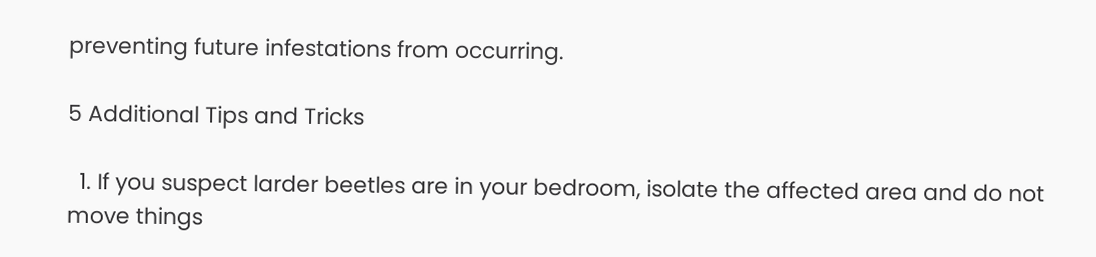preventing future infestations from occurring.

5 Additional Tips and Tricks

  1. If you suspect larder beetles are in your bedroom, isolate the affected area and do not move things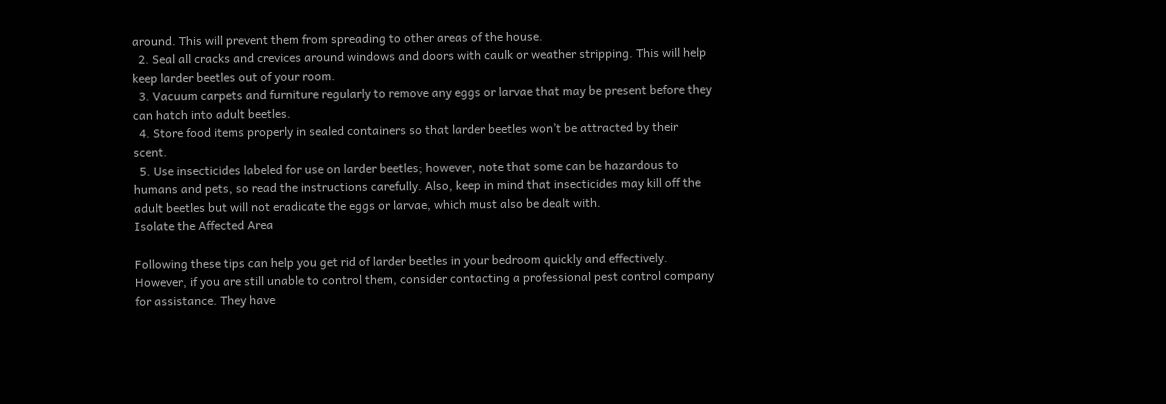around. This will prevent them from spreading to other areas of the house.
  2. Seal all cracks and crevices around windows and doors with caulk or weather stripping. This will help keep larder beetles out of your room.
  3. Vacuum carpets and furniture regularly to remove any eggs or larvae that may be present before they can hatch into adult beetles.
  4. Store food items properly in sealed containers so that larder beetles won’t be attracted by their scent.
  5. Use insecticides labeled for use on larder beetles; however, note that some can be hazardous to humans and pets, so read the instructions carefully. Also, keep in mind that insecticides may kill off the adult beetles but will not eradicate the eggs or larvae, which must also be dealt with.
Isolate the Affected Area

Following these tips can help you get rid of larder beetles in your bedroom quickly and effectively. However, if you are still unable to control them, consider contacting a professional pest control company for assistance. They have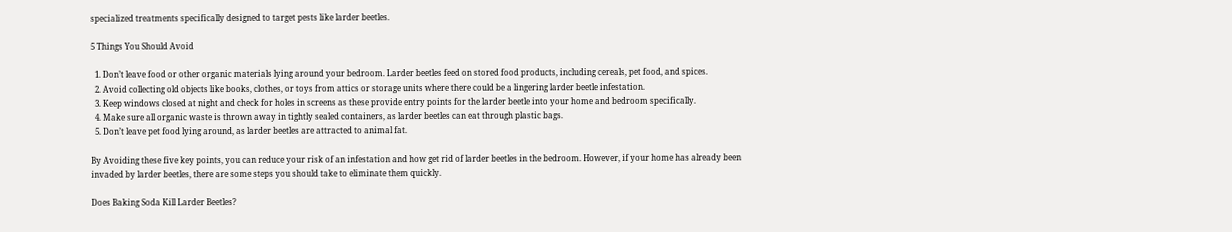specialized treatments specifically designed to target pests like larder beetles.

5 Things You Should Avoid

  1. Don’t leave food or other organic materials lying around your bedroom. Larder beetles feed on stored food products, including cereals, pet food, and spices.
  2. Avoid collecting old objects like books, clothes, or toys from attics or storage units where there could be a lingering larder beetle infestation.
  3. Keep windows closed at night and check for holes in screens as these provide entry points for the larder beetle into your home and bedroom specifically.
  4. Make sure all organic waste is thrown away in tightly sealed containers, as larder beetles can eat through plastic bags.
  5. Don’t leave pet food lying around, as larder beetles are attracted to animal fat.

By Avoiding these five key points, you can reduce your risk of an infestation and how get rid of larder beetles in the bedroom. However, if your home has already been invaded by larder beetles, there are some steps you should take to eliminate them quickly.

Does Baking Soda Kill Larder Beetles?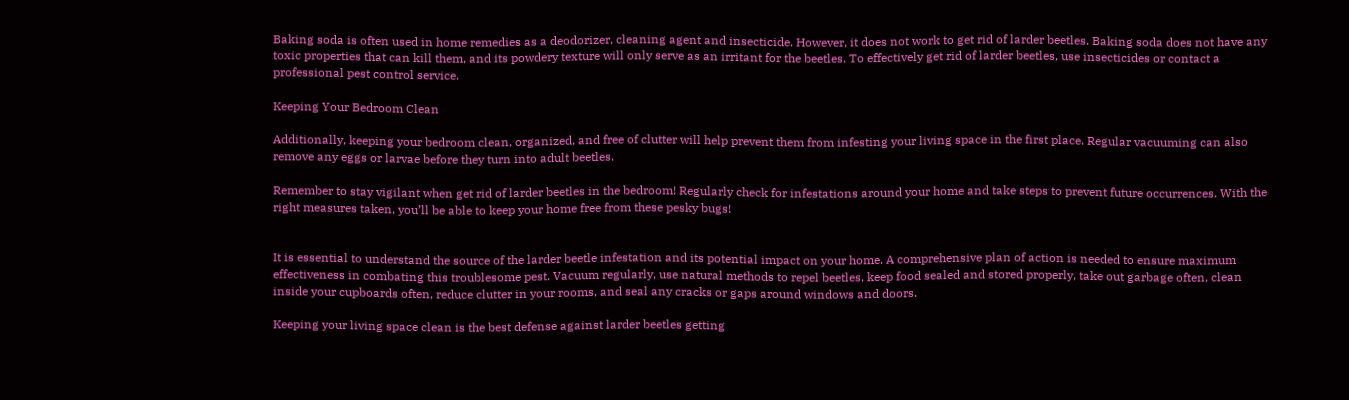Baking soda is often used in home remedies as a deodorizer, cleaning agent and insecticide. However, it does not work to get rid of larder beetles. Baking soda does not have any toxic properties that can kill them, and its powdery texture will only serve as an irritant for the beetles. To effectively get rid of larder beetles, use insecticides or contact a professional pest control service.

Keeping Your Bedroom Clean

Additionally, keeping your bedroom clean, organized, and free of clutter will help prevent them from infesting your living space in the first place. Regular vacuuming can also remove any eggs or larvae before they turn into adult beetles.

Remember to stay vigilant when get rid of larder beetles in the bedroom! Regularly check for infestations around your home and take steps to prevent future occurrences. With the right measures taken, you’ll be able to keep your home free from these pesky bugs!


It is essential to understand the source of the larder beetle infestation and its potential impact on your home. A comprehensive plan of action is needed to ensure maximum effectiveness in combating this troublesome pest. Vacuum regularly, use natural methods to repel beetles, keep food sealed and stored properly, take out garbage often, clean inside your cupboards often, reduce clutter in your rooms, and seal any cracks or gaps around windows and doors.

Keeping your living space clean is the best defense against larder beetles getting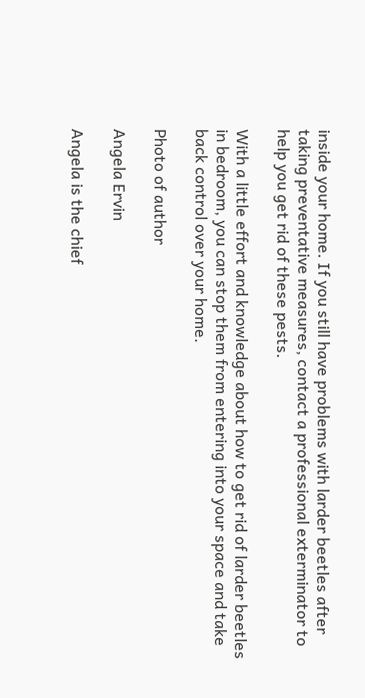inside your home. If you still have problems with larder beetles after taking preventative measures, contact a professional exterminator to help you get rid of these pests.

With a little effort and knowledge about how to get rid of larder beetles in bedroom, you can stop them from entering into your space and take back control over your home.

Photo of author

Angela Ervin

Angela is the chief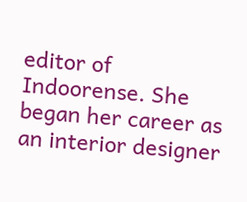editor of Indoorense. She began her career as an interior designer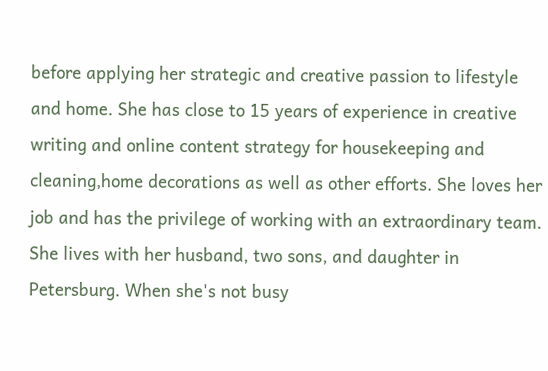before applying her strategic and creative passion to lifestyle and home. She has close to 15 years of experience in creative writing and online content strategy for housekeeping and cleaning,home decorations as well as other efforts. She loves her job and has the privilege of working with an extraordinary team. She lives with her husband, two sons, and daughter in Petersburg. When she's not busy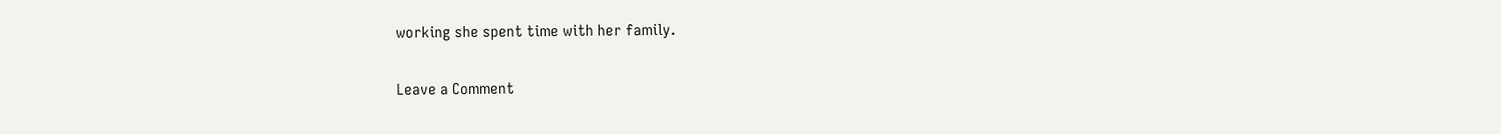working she spent time with her family.

Leave a Comment